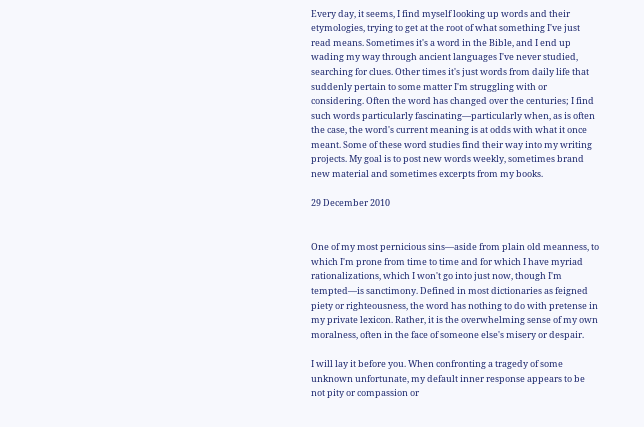Every day, it seems, I find myself looking up words and their etymologies, trying to get at the root of what something I've just read means. Sometimes it's a word in the Bible, and I end up wading my way through ancient languages I've never studied, searching for clues. Other times it's just words from daily life that suddenly pertain to some matter I'm struggling with or considering. Often the word has changed over the centuries; I find such words particularly fascinating—particularly when, as is often the case, the word's current meaning is at odds with what it once meant. Some of these word studies find their way into my writing projects. My goal is to post new words weekly, sometimes brand new material and sometimes excerpts from my books.

29 December 2010


One of my most pernicious sins—aside from plain old meanness, to which I'm prone from time to time and for which I have myriad rationalizations, which I won't go into just now, though I'm tempted—is sanctimony. Defined in most dictionaries as feigned piety or righteousness, the word has nothing to do with pretense in my private lexicon. Rather, it is the overwhelming sense of my own moralness, often in the face of someone else's misery or despair.

I will lay it before you. When confronting a tragedy of some unknown unfortunate, my default inner response appears to be not pity or compassion or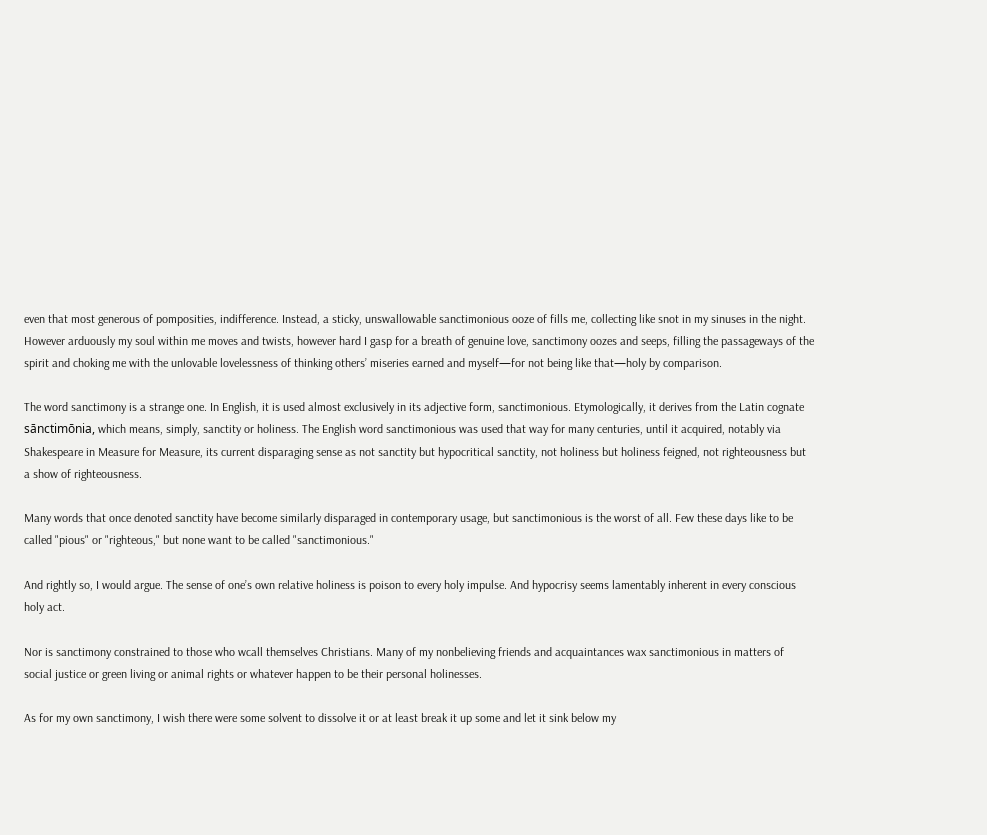even that most generous of pomposities, indifference. Instead, a sticky, unswallowable sanctimonious ooze of fills me, collecting like snot in my sinuses in the night. However arduously my soul within me moves and twists, however hard I gasp for a breath of genuine love, sanctimony oozes and seeps, filling the passageways of the spirit and choking me with the unlovable lovelessness of thinking others’ miseries earned and myself—for not being like that—holy by comparison.

The word sanctimony is a strange one. In English, it is used almost exclusively in its adjective form, sanctimonious. Etymologically, it derives from the Latin cognate sānctimōnia, which means, simply, sanctity or holiness. The English word sanctimonious was used that way for many centuries, until it acquired, notably via Shakespeare in Measure for Measure, its current disparaging sense as not sanctity but hypocritical sanctity, not holiness but holiness feigned, not righteousness but a show of righteousness.

Many words that once denoted sanctity have become similarly disparaged in contemporary usage, but sanctimonious is the worst of all. Few these days like to be called "pious" or "righteous," but none want to be called "sanctimonious."

And rightly so, I would argue. The sense of one’s own relative holiness is poison to every holy impulse. And hypocrisy seems lamentably inherent in every conscious holy act.

Nor is sanctimony constrained to those who wcall themselves Christians. Many of my nonbelieving friends and acquaintances wax sanctimonious in matters of social justice or green living or animal rights or whatever happen to be their personal holinesses.

As for my own sanctimony, I wish there were some solvent to dissolve it or at least break it up some and let it sink below my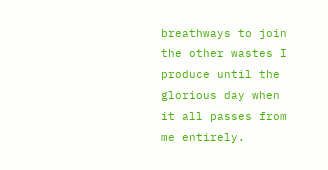breathways to join the other wastes I produce until the glorious day when it all passes from me entirely.